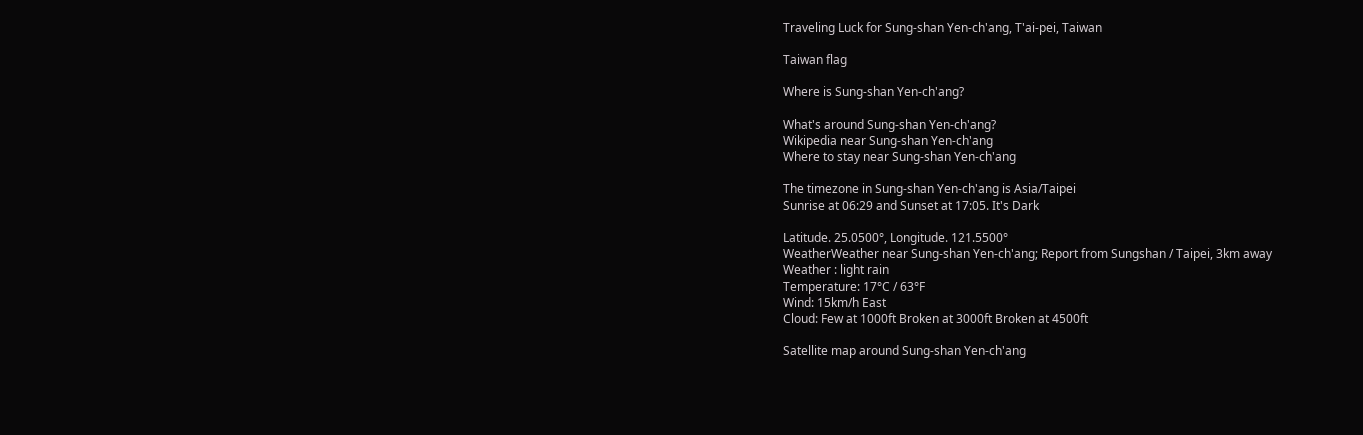Traveling Luck for Sung-shan Yen-ch'ang, T'ai-pei, Taiwan

Taiwan flag

Where is Sung-shan Yen-ch'ang?

What's around Sung-shan Yen-ch'ang?
Wikipedia near Sung-shan Yen-ch'ang
Where to stay near Sung-shan Yen-ch'ang

The timezone in Sung-shan Yen-ch'ang is Asia/Taipei
Sunrise at 06:29 and Sunset at 17:05. It's Dark

Latitude. 25.0500°, Longitude. 121.5500°
WeatherWeather near Sung-shan Yen-ch'ang; Report from Sungshan / Taipei, 3km away
Weather : light rain
Temperature: 17°C / 63°F
Wind: 15km/h East
Cloud: Few at 1000ft Broken at 3000ft Broken at 4500ft

Satellite map around Sung-shan Yen-ch'ang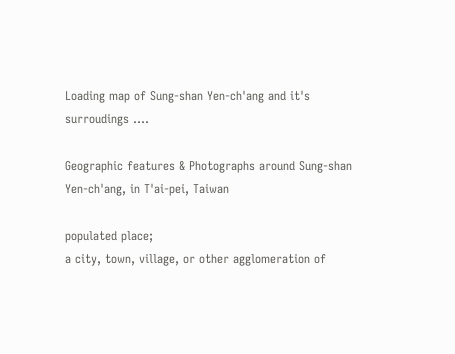Loading map of Sung-shan Yen-ch'ang and it's surroudings ....

Geographic features & Photographs around Sung-shan Yen-ch'ang, in T'ai-pei, Taiwan

populated place;
a city, town, village, or other agglomeration of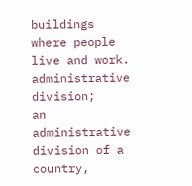buildings where people live and work.
administrative division;
an administrative division of a country,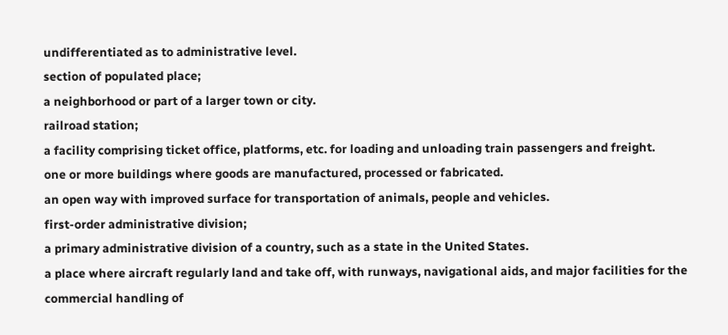undifferentiated as to administrative level.
section of populated place;
a neighborhood or part of a larger town or city.
railroad station;
a facility comprising ticket office, platforms, etc. for loading and unloading train passengers and freight.
one or more buildings where goods are manufactured, processed or fabricated.
an open way with improved surface for transportation of animals, people and vehicles.
first-order administrative division;
a primary administrative division of a country, such as a state in the United States.
a place where aircraft regularly land and take off, with runways, navigational aids, and major facilities for the commercial handling of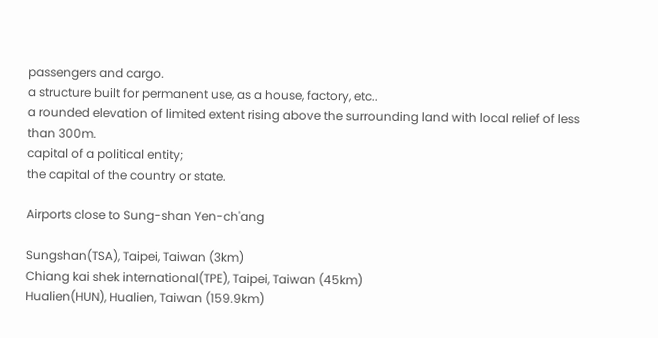passengers and cargo.
a structure built for permanent use, as a house, factory, etc..
a rounded elevation of limited extent rising above the surrounding land with local relief of less than 300m.
capital of a political entity;
the capital of the country or state.

Airports close to Sung-shan Yen-ch'ang

Sungshan(TSA), Taipei, Taiwan (3km)
Chiang kai shek international(TPE), Taipei, Taiwan (45km)
Hualien(HUN), Hualien, Taiwan (159.9km)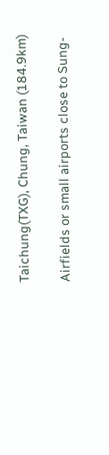Taichung(TXG), Chung, Taiwan (184.9km)

Airfields or small airports close to Sung-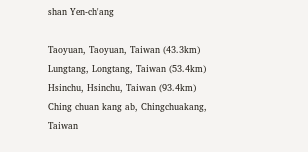shan Yen-ch'ang

Taoyuan, Taoyuan, Taiwan (43.3km)
Lungtang, Longtang, Taiwan (53.4km)
Hsinchu, Hsinchu, Taiwan (93.4km)
Ching chuan kang ab, Chingchuakang, Taiwan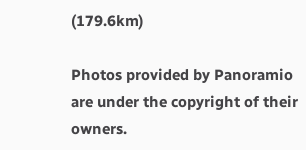(179.6km)

Photos provided by Panoramio are under the copyright of their owners.